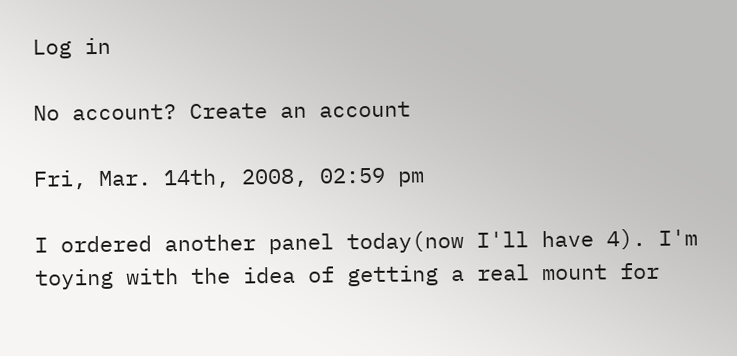Log in

No account? Create an account

Fri, Mar. 14th, 2008, 02:59 pm

I ordered another panel today(now I'll have 4). I'm toying with the idea of getting a real mount for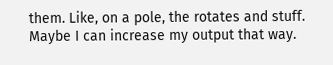them. Like, on a pole, the rotates and stuff. Maybe I can increase my output that way.